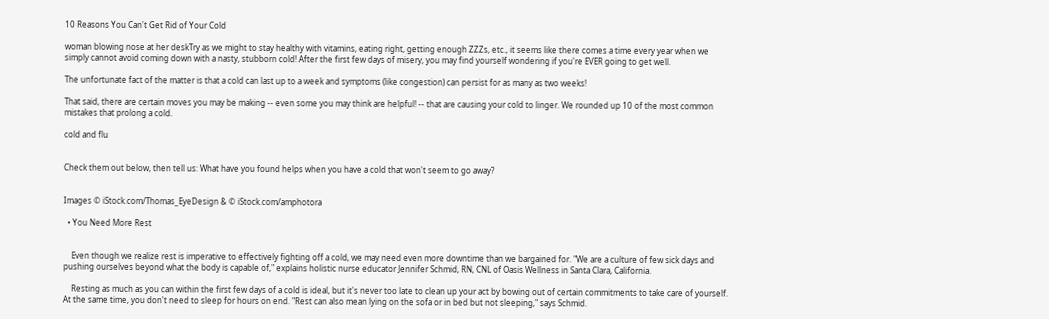10 Reasons You Can't Get Rid of Your Cold

woman blowing nose at her deskTry as we might to stay healthy with vitamins, eating right, getting enough ZZZs, etc., it seems like there comes a time every year when we simply cannot avoid coming down with a nasty, stubborn cold! After the first few days of misery, you may find yourself wondering if you're EVER going to get well.

The unfortunate fact of the matter is that a cold can last up to a week and symptoms (like congestion) can persist for as many as two weeks!

That said, there are certain moves you may be making -- even some you may think are helpful! -- that are causing your cold to linger. We rounded up 10 of the most common mistakes that prolong a cold.

cold and flu


Check them out below, then tell us: What have you found helps when you have a cold that won't seem to go away?


Images © iStock.com/Thomas_EyeDesign & © iStock.com/amphotora

  • You Need More Rest


    Even though we realize rest is imperative to effectively fighting off a cold, we may need even more downtime than we bargained for. "We are a culture of few sick days and pushing ourselves beyond what the body is capable of," explains holistic nurse educator Jennifer Schmid, RN, CNL of Oasis Wellness in Santa Clara, California.

    Resting as much as you can within the first few days of a cold is ideal, but it's never too late to clean up your act by bowing out of certain commitments to take care of yourself. At the same time, you don't need to sleep for hours on end. "Rest can also mean lying on the sofa or in bed but not sleeping," says Schmid.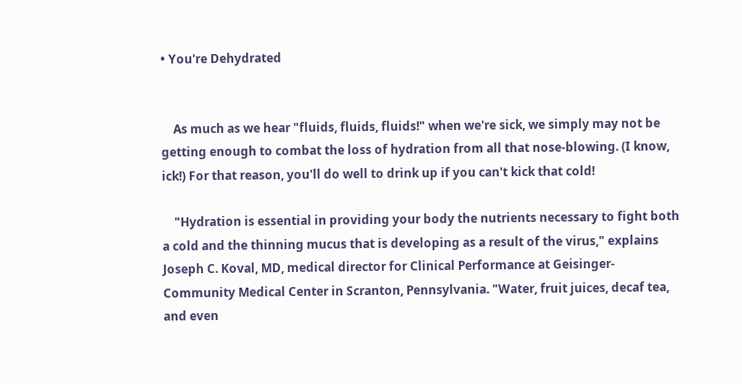• You're Dehydrated


    As much as we hear "fluids, fluids, fluids!" when we're sick, we simply may not be getting enough to combat the loss of hydration from all that nose-blowing. (I know, ick!) For that reason, you'll do well to drink up if you can't kick that cold!

    "Hydration is essential in providing your body the nutrients necessary to fight both a cold and the thinning mucus that is developing as a result of the virus," explains Joseph C. Koval, MD, medical director for Clinical Performance at Geisinger-Community Medical Center in Scranton, Pennsylvania. "Water, fruit juices, decaf tea, and even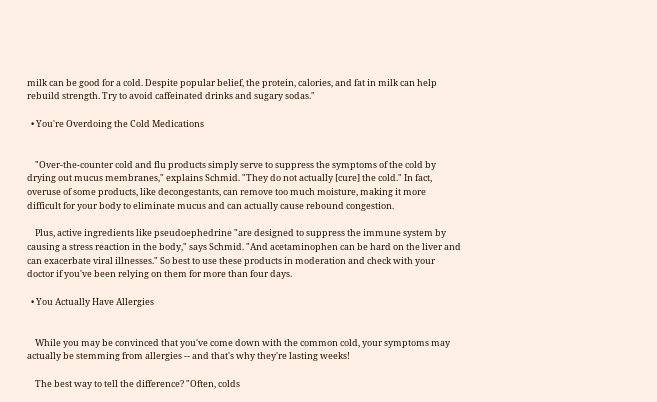milk can be good for a cold. Despite popular belief, the protein, calories, and fat in milk can help rebuild strength. Try to avoid caffeinated drinks and sugary sodas."

  • You're Overdoing the Cold Medications


    "Over-the-counter cold and flu products simply serve to suppress the symptoms of the cold by drying out mucus membranes," explains Schmid. "They do not actually [cure] the cold." In fact, overuse of some products, like decongestants, can remove too much moisture, making it more difficult for your body to eliminate mucus and can actually cause rebound congestion.

    Plus, active ingredients like pseudoephedrine "are designed to suppress the immune system by causing a stress reaction in the body," says Schmid. "And acetaminophen can be hard on the liver and can exacerbate viral illnesses." So best to use these products in moderation and check with your doctor if you've been relying on them for more than four days.

  • You Actually Have Allergies


    While you may be convinced that you've come down with the common cold, your symptoms may actually be stemming from allergies -- and that's why they're lasting weeks!

    The best way to tell the difference? "Often, colds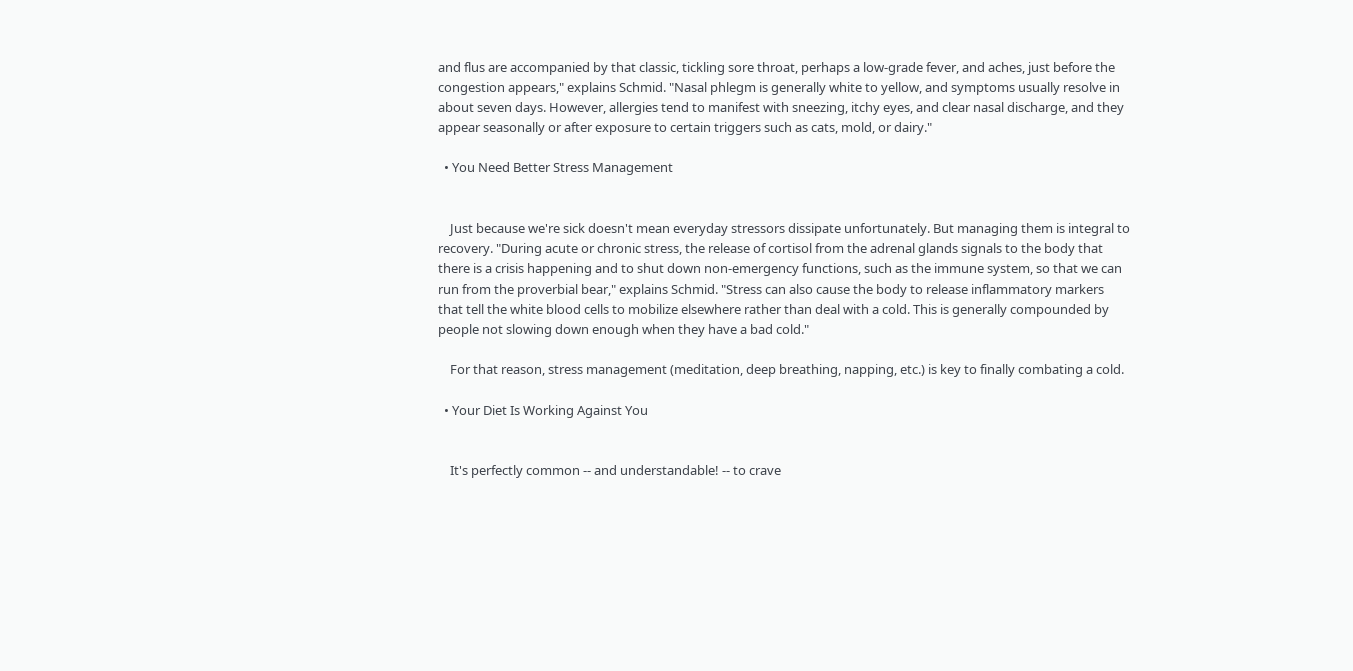and flus are accompanied by that classic, tickling sore throat, perhaps a low-grade fever, and aches, just before the congestion appears," explains Schmid. "Nasal phlegm is generally white to yellow, and symptoms usually resolve in about seven days. However, allergies tend to manifest with sneezing, itchy eyes, and clear nasal discharge, and they appear seasonally or after exposure to certain triggers such as cats, mold, or dairy."

  • You Need Better Stress Management


    Just because we're sick doesn't mean everyday stressors dissipate unfortunately. But managing them is integral to recovery. "During acute or chronic stress, the release of cortisol from the adrenal glands signals to the body that there is a crisis happening and to shut down non-emergency functions, such as the immune system, so that we can run from the proverbial bear," explains Schmid. "Stress can also cause the body to release inflammatory markers that tell the white blood cells to mobilize elsewhere rather than deal with a cold. This is generally compounded by people not slowing down enough when they have a bad cold."

    For that reason, stress management (meditation, deep breathing, napping, etc.) is key to finally combating a cold.

  • Your Diet Is Working Against You


    It's perfectly common -- and understandable! -- to crave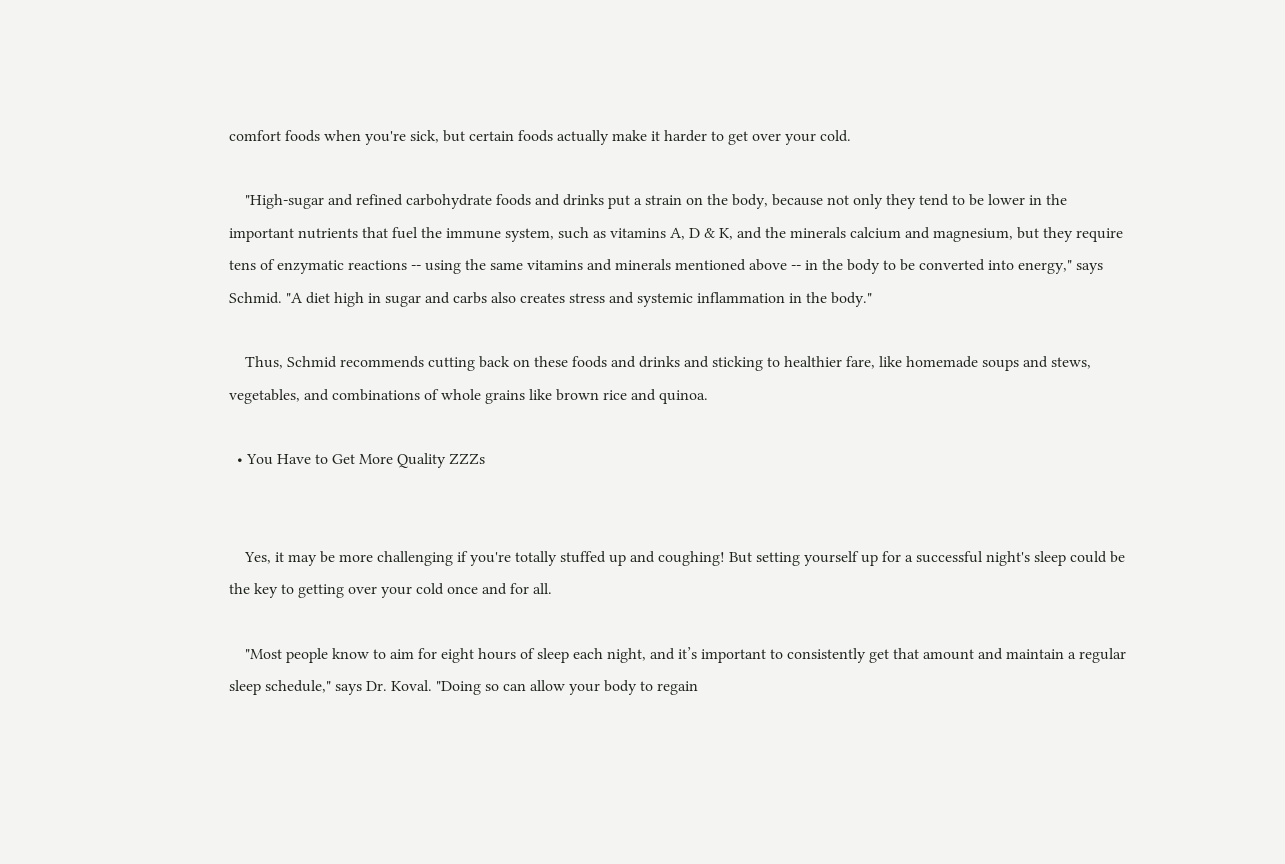comfort foods when you're sick, but certain foods actually make it harder to get over your cold.

    "High-sugar and refined carbohydrate foods and drinks put a strain on the body, because not only they tend to be lower in the important nutrients that fuel the immune system, such as vitamins A, D & K, and the minerals calcium and magnesium, but they require tens of enzymatic reactions -- using the same vitamins and minerals mentioned above -- in the body to be converted into energy," says Schmid. "A diet high in sugar and carbs also creates stress and systemic inflammation in the body."

    Thus, Schmid recommends cutting back on these foods and drinks and sticking to healthier fare, like homemade soups and stews, vegetables, and combinations of whole grains like brown rice and quinoa.

  • You Have to Get More Quality ZZZs


    Yes, it may be more challenging if you're totally stuffed up and coughing! But setting yourself up for a successful night's sleep could be the key to getting over your cold once and for all.

    "Most people know to aim for eight hours of sleep each night, and it’s important to consistently get that amount and maintain a regular sleep schedule," says Dr. Koval. "Doing so can allow your body to regain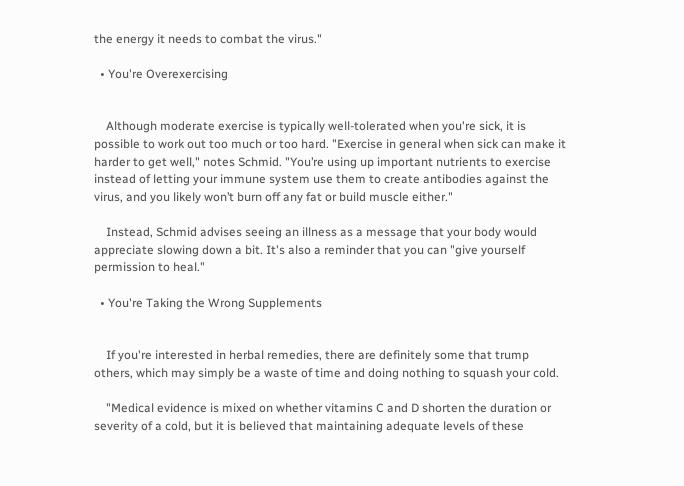the energy it needs to combat the virus."

  • You're Overexercising


    Although moderate exercise is typically well-tolerated when you're sick, it is possible to work out too much or too hard. "Exercise in general when sick can make it harder to get well," notes Schmid. "You’re using up important nutrients to exercise instead of letting your immune system use them to create antibodies against the virus, and you likely won’t burn off any fat or build muscle either."

    Instead, Schmid advises seeing an illness as a message that your body would appreciate slowing down a bit. It's also a reminder that you can "give yourself permission to heal."

  • You're Taking the Wrong Supplements


    If you're interested in herbal remedies, there are definitely some that trump others, which may simply be a waste of time and doing nothing to squash your cold.

    "Medical evidence is mixed on whether vitamins C and D shorten the duration or severity of a cold, but it is believed that maintaining adequate levels of these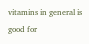vitamins in general is good for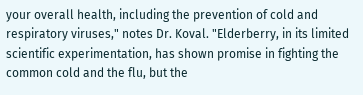your overall health, including the prevention of cold and respiratory viruses," notes Dr. Koval. "Elderberry, in its limited scientific experimentation, has shown promise in fighting the common cold and the flu, but the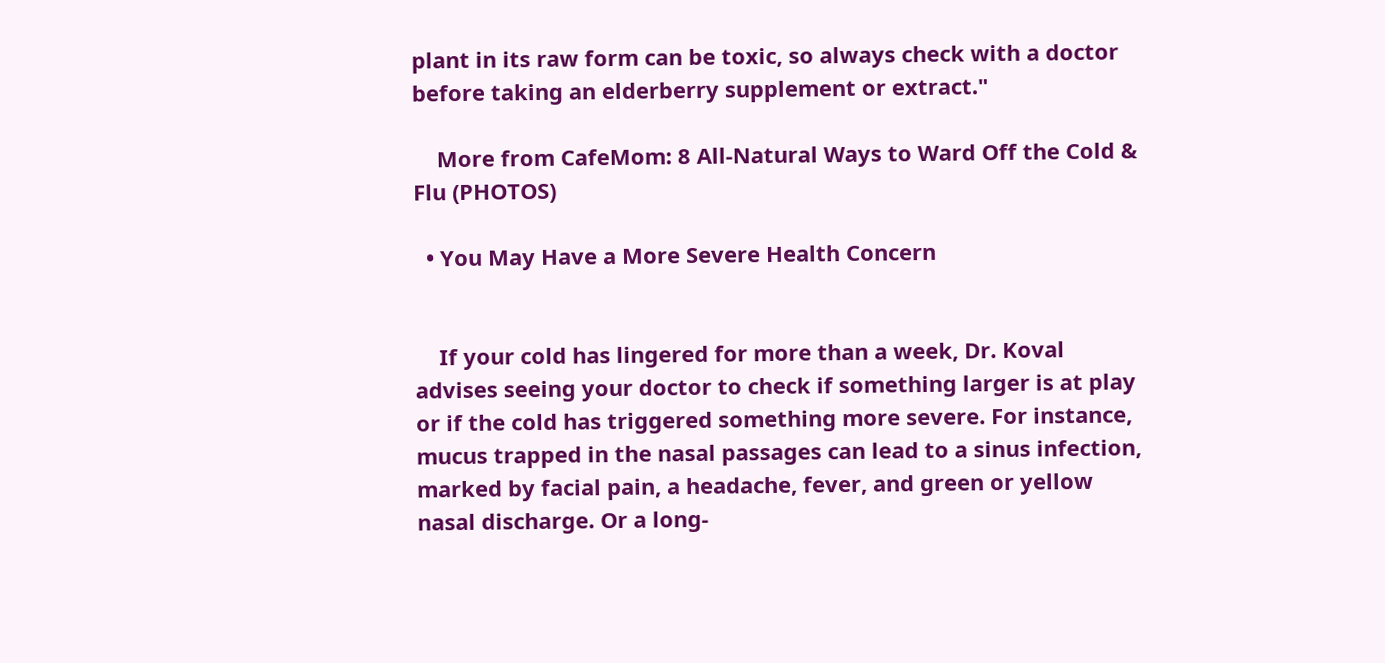plant in its raw form can be toxic, so always check with a doctor before taking an elderberry supplement or extract."

    More from CafeMom: 8 All-Natural Ways to Ward Off the Cold & Flu (PHOTOS)

  • You May Have a More Severe Health Concern


    If your cold has lingered for more than a week, Dr. Koval advises seeing your doctor to check if something larger is at play or if the cold has triggered something more severe. For instance, mucus trapped in the nasal passages can lead to a sinus infection, marked by facial pain, a headache, fever, and green or yellow nasal discharge. Or a long-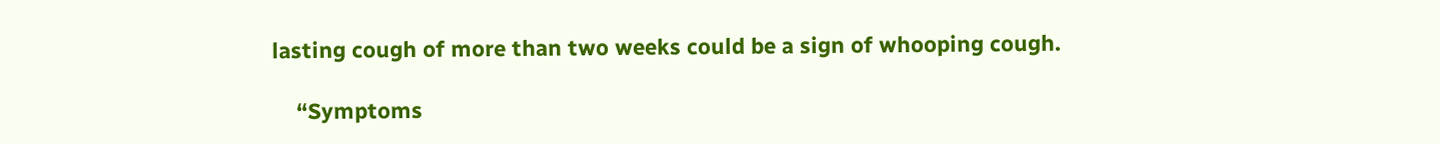lasting cough of more than two weeks could be a sign of whooping cough.

    “Symptoms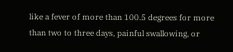like a fever of more than 100.5 degrees for more than two to three days, painful swallowing, or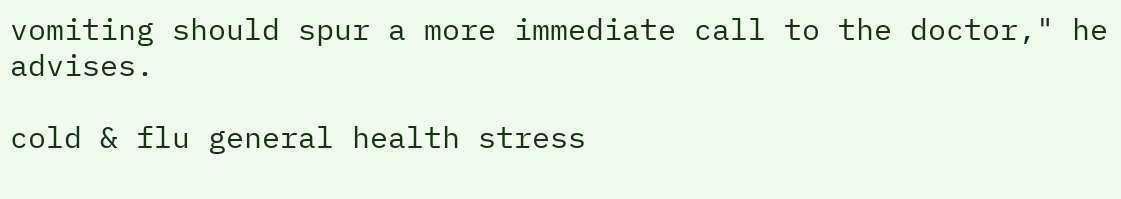vomiting should spur a more immediate call to the doctor," he advises.

cold & flu general health stress